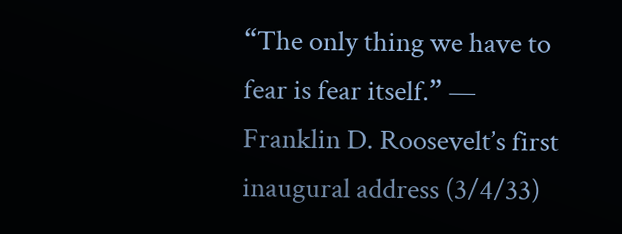“The only thing we have to fear is fear itself.” — Franklin D. Roosevelt’s first inaugural address (3/4/33)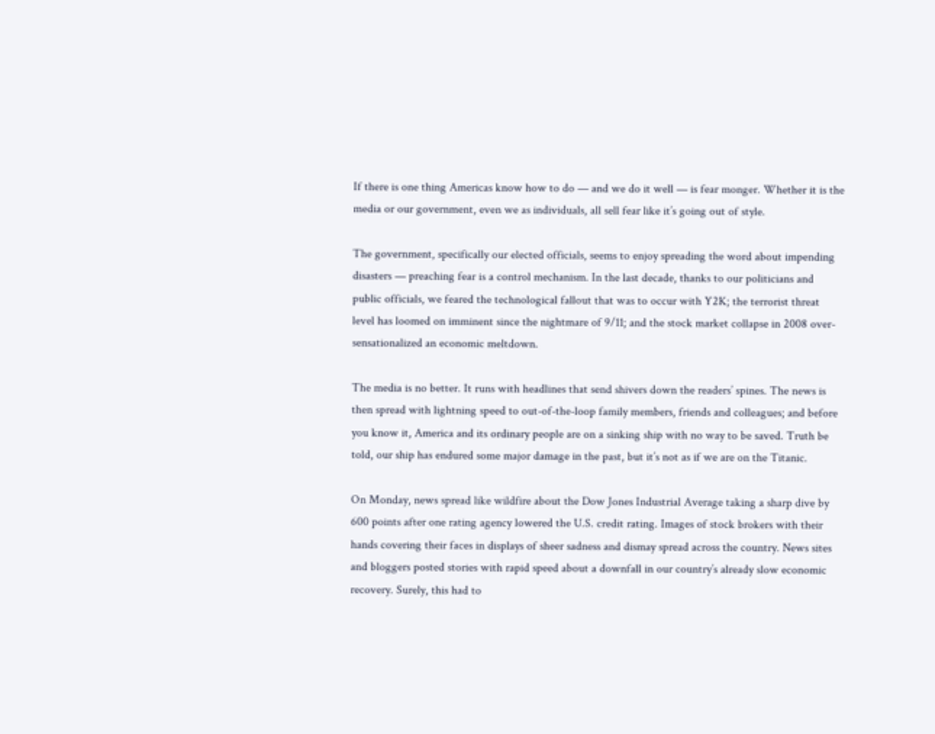If there is one thing Americas know how to do — and we do it well — is fear monger. Whether it is the media or our government, even we as individuals, all sell fear like it’s going out of style.

The government, specifically our elected officials, seems to enjoy spreading the word about impending disasters — preaching fear is a control mechanism. In the last decade, thanks to our politicians and public officials, we feared the technological fallout that was to occur with Y2K; the terrorist threat level has loomed on imminent since the nightmare of 9/11; and the stock market collapse in 2008 over-sensationalized an economic meltdown.

The media is no better. It runs with headlines that send shivers down the readers’ spines. The news is then spread with lightning speed to out-of-the-loop family members, friends and colleagues; and before you know it, America and its ordinary people are on a sinking ship with no way to be saved. Truth be told, our ship has endured some major damage in the past, but it’s not as if we are on the Titanic.

On Monday, news spread like wildfire about the Dow Jones Industrial Average taking a sharp dive by 600 points after one rating agency lowered the U.S. credit rating. Images of stock brokers with their hands covering their faces in displays of sheer sadness and dismay spread across the country. News sites and bloggers posted stories with rapid speed about a downfall in our country’s already slow economic recovery. Surely, this had to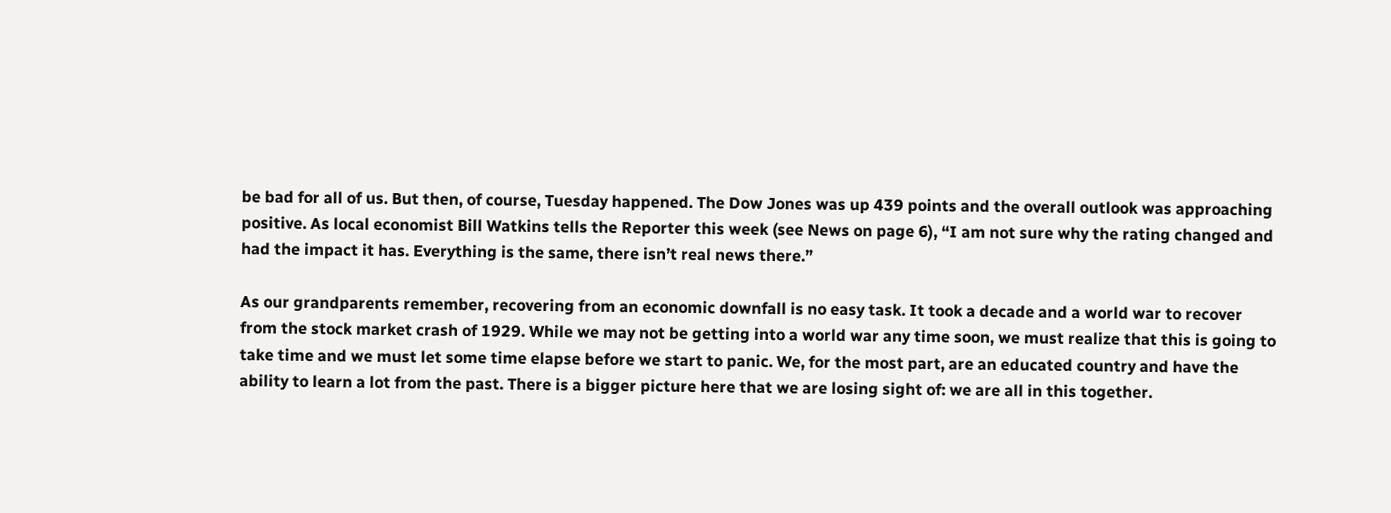be bad for all of us. But then, of course, Tuesday happened. The Dow Jones was up 439 points and the overall outlook was approaching positive. As local economist Bill Watkins tells the Reporter this week (see News on page 6), “I am not sure why the rating changed and had the impact it has. Everything is the same, there isn’t real news there.”

As our grandparents remember, recovering from an economic downfall is no easy task. It took a decade and a world war to recover from the stock market crash of 1929. While we may not be getting into a world war any time soon, we must realize that this is going to take time and we must let some time elapse before we start to panic. We, for the most part, are an educated country and have the ability to learn a lot from the past. There is a bigger picture here that we are losing sight of: we are all in this together.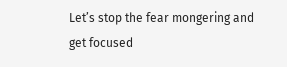Let’s stop the fear mongering and get focused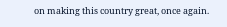on making this country great, once again.